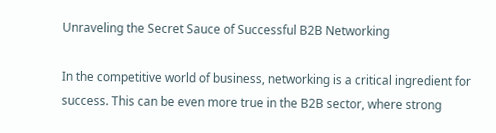Unraveling the Secret Sauce of Successful B2B Networking

In the competitive world of business, networking is a critical ingredient for success. This can be even more true in the B2B sector, where strong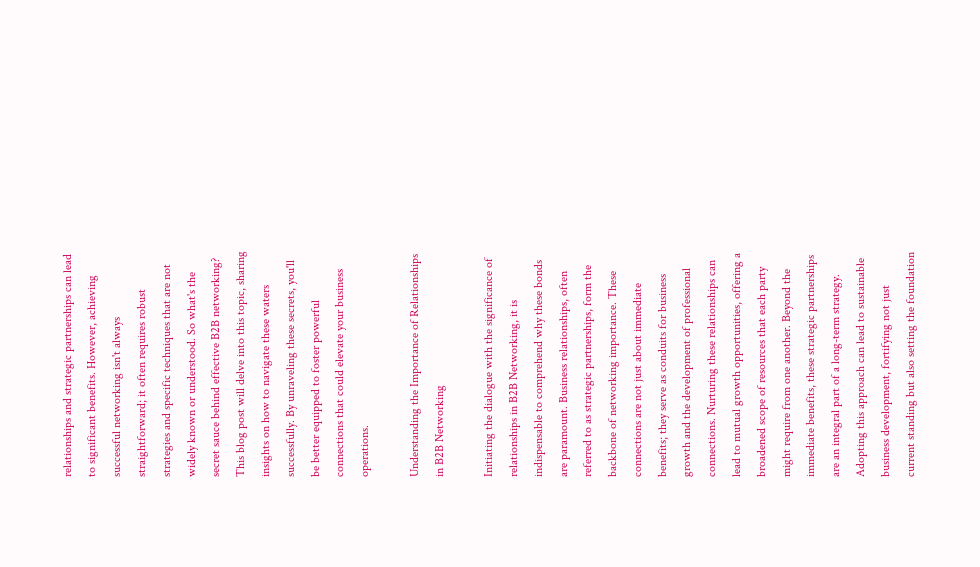relationships and strategic partnerships can lead to significant benefits. However, achieving successful networking isn't always straightforward; it often requires robust strategies and specific techniques that are not widely known or understood. So what's the secret sauce behind effective B2B networking? This blog post will delve into this topic, sharing insights on how to navigate these waters successfully. By unraveling these secrets, you'll be better equipped to foster powerful connections that could elevate your business operations.

Understanding the Importance of Relationships in B2B Networking

Initiating the dialogue with the significance of relationships in B2B Networking, it is indispensable to comprehend why these bonds are paramount. Business relationships, often referred to as strategic partnerships, form the backbone of networking importance. These connections are not just about immediate benefits; they serve as conduits for business growth and the development of professional connections. Nurturing these relationships can lead to mutual growth opportunities, offering a broadened scope of resources that each party might require from one another. Beyond the immediate benefits, these strategic partnerships are an integral part of a long-term strategy. Adopting this approach can lead to sustainable business development, fortifying not just current standing but also setting the foundation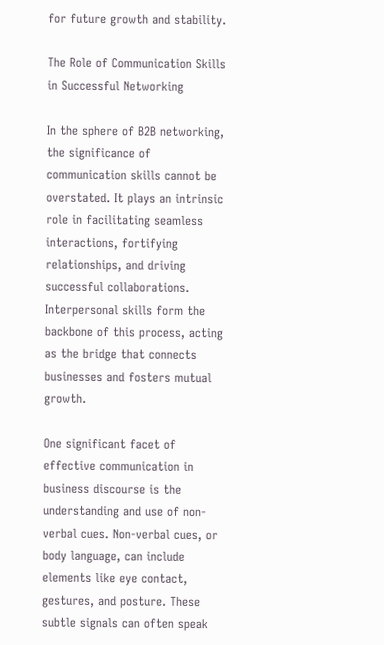for future growth and stability.

The Role of Communication Skills in Successful Networking

In the sphere of B2B networking, the significance of communication skills cannot be overstated. It plays an intrinsic role in facilitating seamless interactions, fortifying relationships, and driving successful collaborations. Interpersonal skills form the backbone of this process, acting as the bridge that connects businesses and fosters mutual growth.

One significant facet of effective communication in business discourse is the understanding and use of non-verbal cues. Non-verbal cues, or body language, can include elements like eye contact, gestures, and posture. These subtle signals can often speak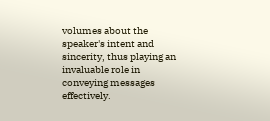volumes about the speaker's intent and sincerity, thus playing an invaluable role in conveying messages effectively.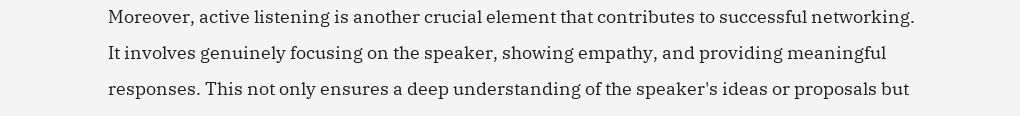Moreover, active listening is another crucial element that contributes to successful networking. It involves genuinely focusing on the speaker, showing empathy, and providing meaningful responses. This not only ensures a deep understanding of the speaker's ideas or proposals but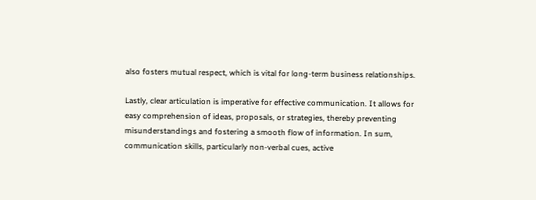also fosters mutual respect, which is vital for long-term business relationships.

Lastly, clear articulation is imperative for effective communication. It allows for easy comprehension of ideas, proposals, or strategies, thereby preventing misunderstandings and fostering a smooth flow of information. In sum, communication skills, particularly non-verbal cues, active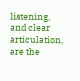listening, and clear articulation, are the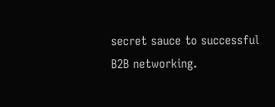secret sauce to successful B2B networking.